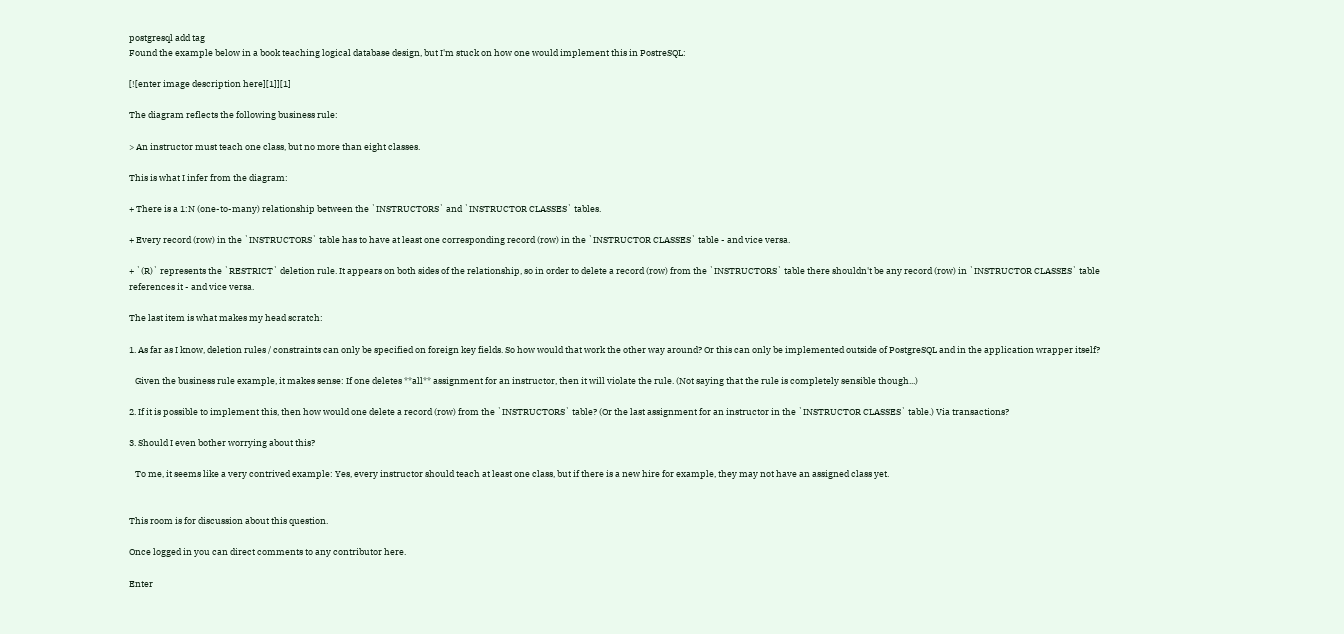postgresql add tag
Found the example below in a book teaching logical database design, but I'm stuck on how one would implement this in PostreSQL:

[![enter image description here][1]][1]

The diagram reflects the following business rule:

> An instructor must teach one class, but no more than eight classes.

This is what I infer from the diagram:

+ There is a 1:N (one-to-many) relationship between the `INSTRUCTORS` and `INSTRUCTOR CLASSES` tables.

+ Every record (row) in the `INSTRUCTORS` table has to have at least one corresponding record (row) in the `INSTRUCTOR CLASSES` table - and vice versa.

+ `(R)` represents the `RESTRICT` deletion rule. It appears on both sides of the relationship, so in order to delete a record (row) from the `INSTRUCTORS` table there shouldn't be any record (row) in `INSTRUCTOR CLASSES` table references it - and vice versa.

The last item is what makes my head scratch:

1. As far as I know, deletion rules / constraints can only be specified on foreign key fields. So how would that work the other way around? Or this can only be implemented outside of PostgreSQL and in the application wrapper itself?

   Given the business rule example, it makes sense: If one deletes **all** assignment for an instructor, then it will violate the rule. (Not saying that the rule is completely sensible though...)

2. If it is possible to implement this, then how would one delete a record (row) from the `INSTRUCTORS` table? (Or the last assignment for an instructor in the `INSTRUCTOR CLASSES` table.) Via transactions?

3. Should I even bother worrying about this?

   To me, it seems like a very contrived example: Yes, every instructor should teach at least one class, but if there is a new hire for example, they may not have an assigned class yet.


This room is for discussion about this question.

Once logged in you can direct comments to any contributor here.

Enter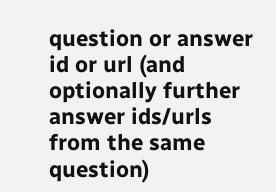question or answer id or url (and optionally further answer ids/urls from the same question)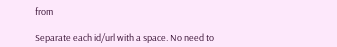from

Separate each id/url with a space. No need to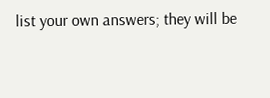list your own answers; they will be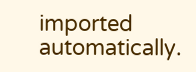imported automatically.